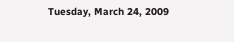Tuesday, March 24, 2009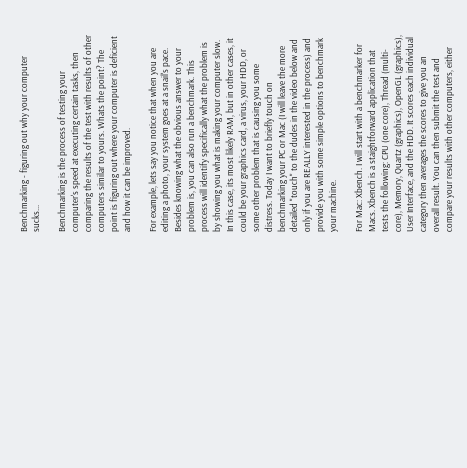Benchmarking - figuring out why your computer sucks...

Benchmarking is the process of testing your computer's speed at executing certain tasks, then comparing the results of the test with results of other computers similar to yours. Whats the point? The point is figuring out where your computer is deficient and how it can be improved.

For example, lets say you notice that when you are editing a photo, your system goes at a snail's pace. Besides knowing what the obvious answer to your problem is, you can also run a benchmark. This process will identify specifically what the problem is by showing you what is making your computer slow. In this case, its most likely RAM, but in other cases, it could be your graphics card, a virus, your HDD, or some other problem that is causing you some distress. Today I want to briefly touch on benchmarking your PC or Mac (I will leave the more detailed "touch" to the dudes in the video below and only if you are REALLY interested in the process) and provide you with some simple options to benchmark your machine.

For Mac: Xbench. I will start with a benchmarker for Macs. Xbench is a staightforward application that tests the following: CPU (one core), Thread (multi-core), Memory, Quartz (graphics), OpenGL (graphics), User Interface, and the HDD. It scores each individual category then averages the scores to give you an overall result. You can then submit the test and compare your results with other computers, either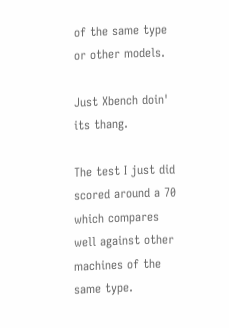of the same type or other models.

Just Xbench doin' its thang.

The test I just did scored around a 70 which compares well against other machines of the same type.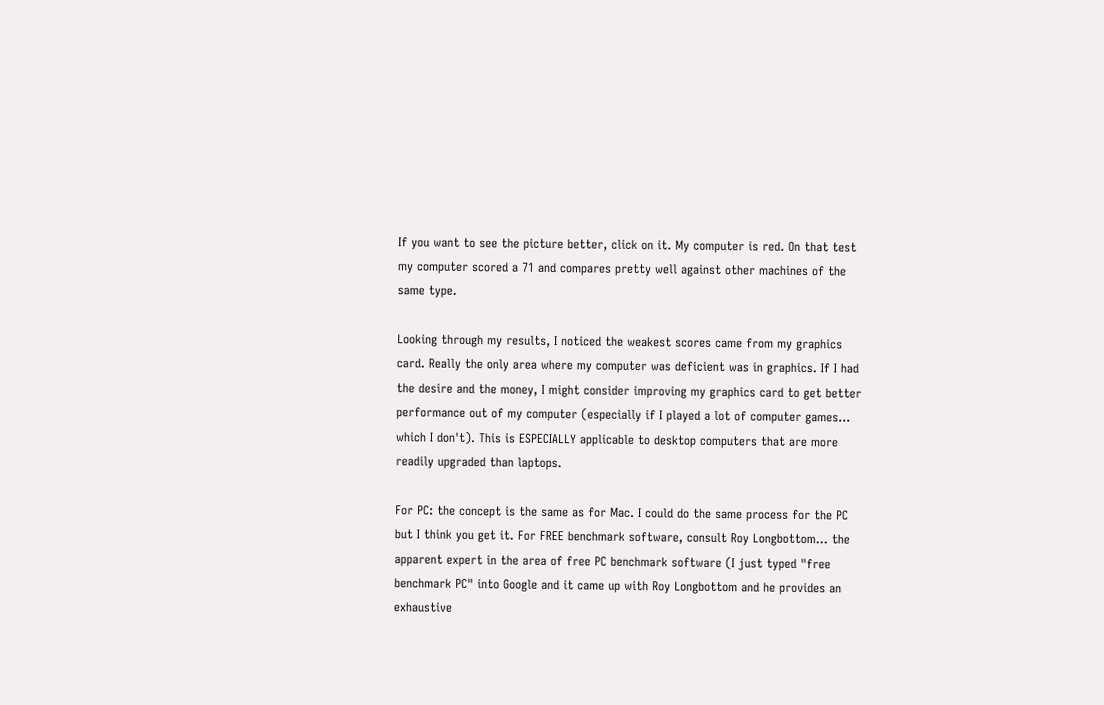If you want to see the picture better, click on it. My computer is red. On that test
my computer scored a 71 and compares pretty well against other machines of the same type.

Looking through my results, I noticed the weakest scores came from my graphics card. Really the only area where my computer was deficient was in graphics. If I had the desire and the money, I might consider improving my graphics card to get better performance out of my computer (especially if I played a lot of computer games... which I don't). This is ESPECIALLY applicable to desktop computers that are more readily upgraded than laptops.

For PC: the concept is the same as for Mac. I could do the same process for the PC but I think you get it. For FREE benchmark software, consult Roy Longbottom... the apparent expert in the area of free PC benchmark software (I just typed "free benchmark PC" into Google and it came up with Roy Longbottom and he provides an exhaustive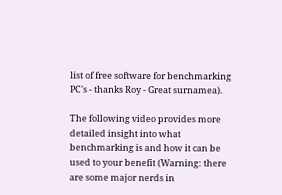list of free software for benchmarking PC's - thanks Roy - Great surnamea).

The following video provides more detailed insight into what benchmarking is and how it can be used to your benefit (Warning: there are some major nerds in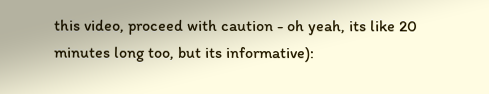this video, proceed with caution - oh yeah, its like 20 minutes long too, but its informative):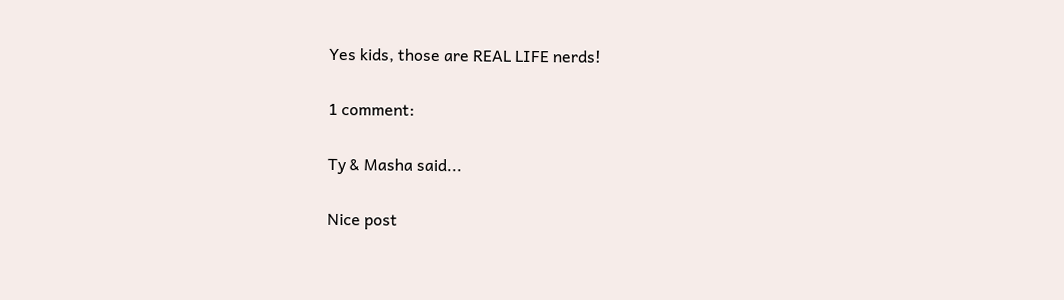Yes kids, those are REAL LIFE nerds!

1 comment:

Ty & Masha said...

Nice post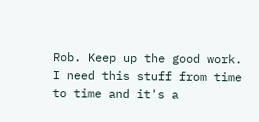Rob. Keep up the good work. I need this stuff from time to time and it's a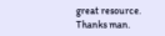great resource. Thanks man.